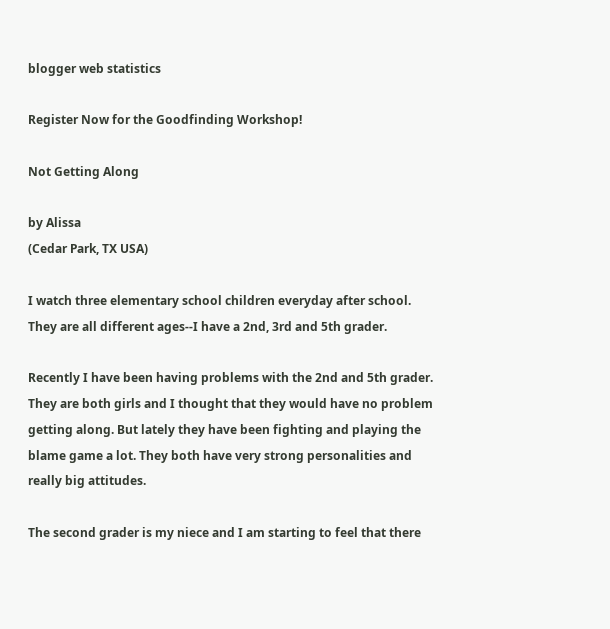blogger web statistics

Register Now for the Goodfinding Workshop!

Not Getting Along

by Alissa
(Cedar Park, TX USA)

I watch three elementary school children everyday after school. They are all different ages--I have a 2nd, 3rd and 5th grader.

Recently I have been having problems with the 2nd and 5th grader. They are both girls and I thought that they would have no problem getting along. But lately they have been fighting and playing the blame game a lot. They both have very strong personalities and really big attitudes.

The second grader is my niece and I am starting to feel that there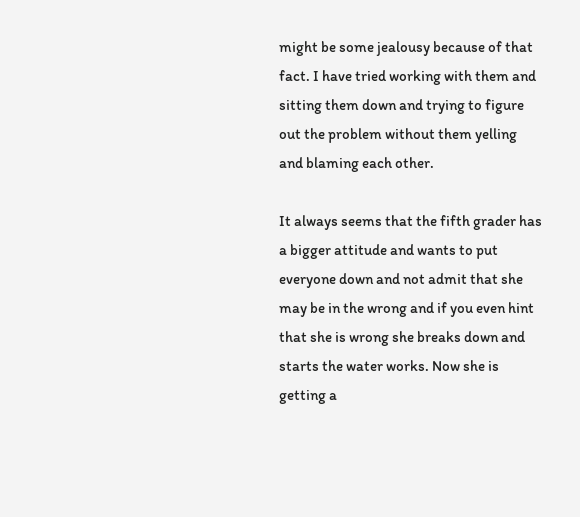might be some jealousy because of that fact. I have tried working with them and sitting them down and trying to figure out the problem without them yelling and blaming each other.

It always seems that the fifth grader has a bigger attitude and wants to put everyone down and not admit that she may be in the wrong and if you even hint that she is wrong she breaks down and starts the water works. Now she is getting a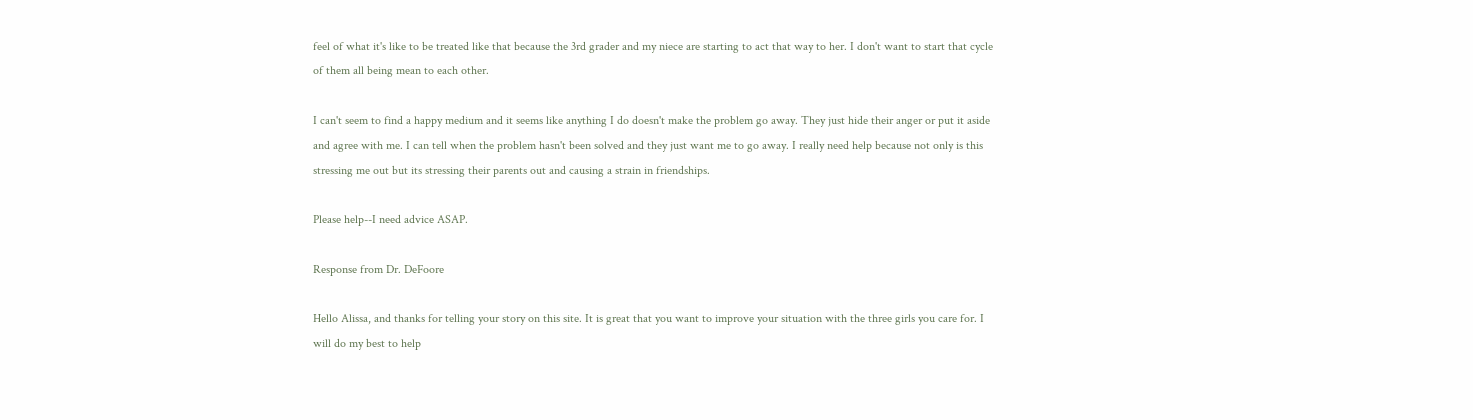feel of what it's like to be treated like that because the 3rd grader and my niece are starting to act that way to her. I don't want to start that cycle of them all being mean to each other.

I can't seem to find a happy medium and it seems like anything I do doesn't make the problem go away. They just hide their anger or put it aside and agree with me. I can tell when the problem hasn't been solved and they just want me to go away. I really need help because not only is this stressing me out but its stressing their parents out and causing a strain in friendships.

Please help--I need advice ASAP.

Response from Dr. DeFoore

Hello Alissa, and thanks for telling your story on this site. It is great that you want to improve your situation with the three girls you care for. I will do my best to help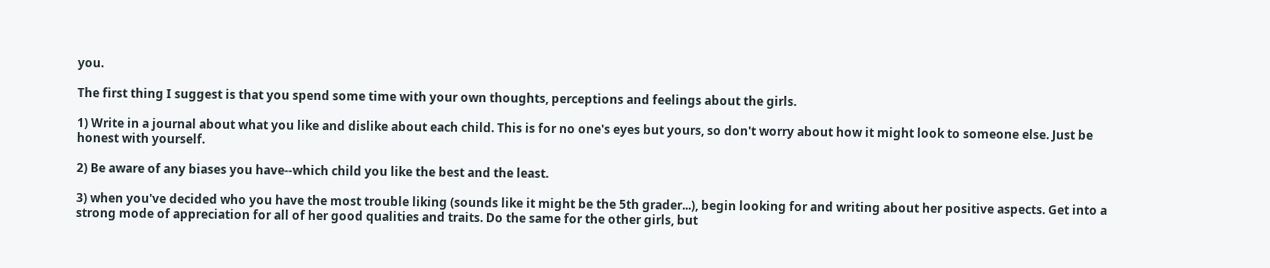you.

The first thing I suggest is that you spend some time with your own thoughts, perceptions and feelings about the girls.

1) Write in a journal about what you like and dislike about each child. This is for no one's eyes but yours, so don't worry about how it might look to someone else. Just be honest with yourself.

2) Be aware of any biases you have--which child you like the best and the least.

3) when you've decided who you have the most trouble liking (sounds like it might be the 5th grader...), begin looking for and writing about her positive aspects. Get into a strong mode of appreciation for all of her good qualities and traits. Do the same for the other girls, but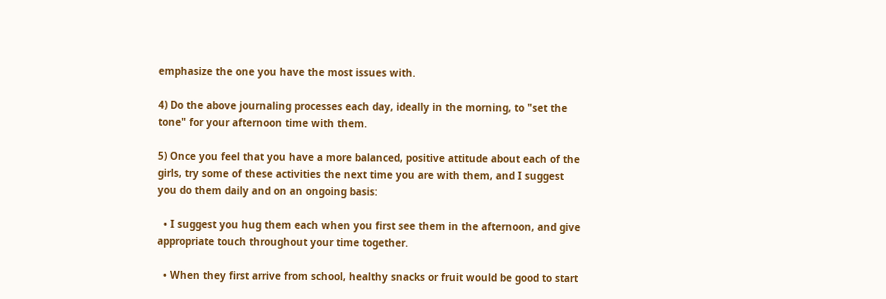emphasize the one you have the most issues with.

4) Do the above journaling processes each day, ideally in the morning, to "set the tone" for your afternoon time with them.

5) Once you feel that you have a more balanced, positive attitude about each of the girls, try some of these activities the next time you are with them, and I suggest you do them daily and on an ongoing basis:

  • I suggest you hug them each when you first see them in the afternoon, and give appropriate touch throughout your time together.

  • When they first arrive from school, healthy snacks or fruit would be good to start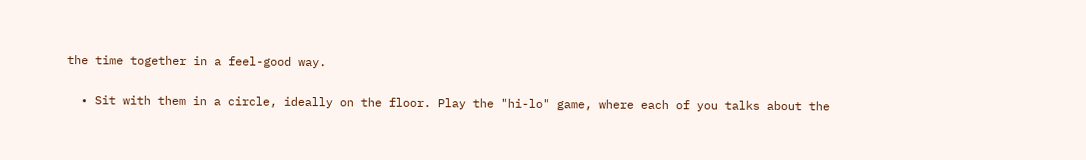the time together in a feel-good way.

  • Sit with them in a circle, ideally on the floor. Play the "hi-lo" game, where each of you talks about the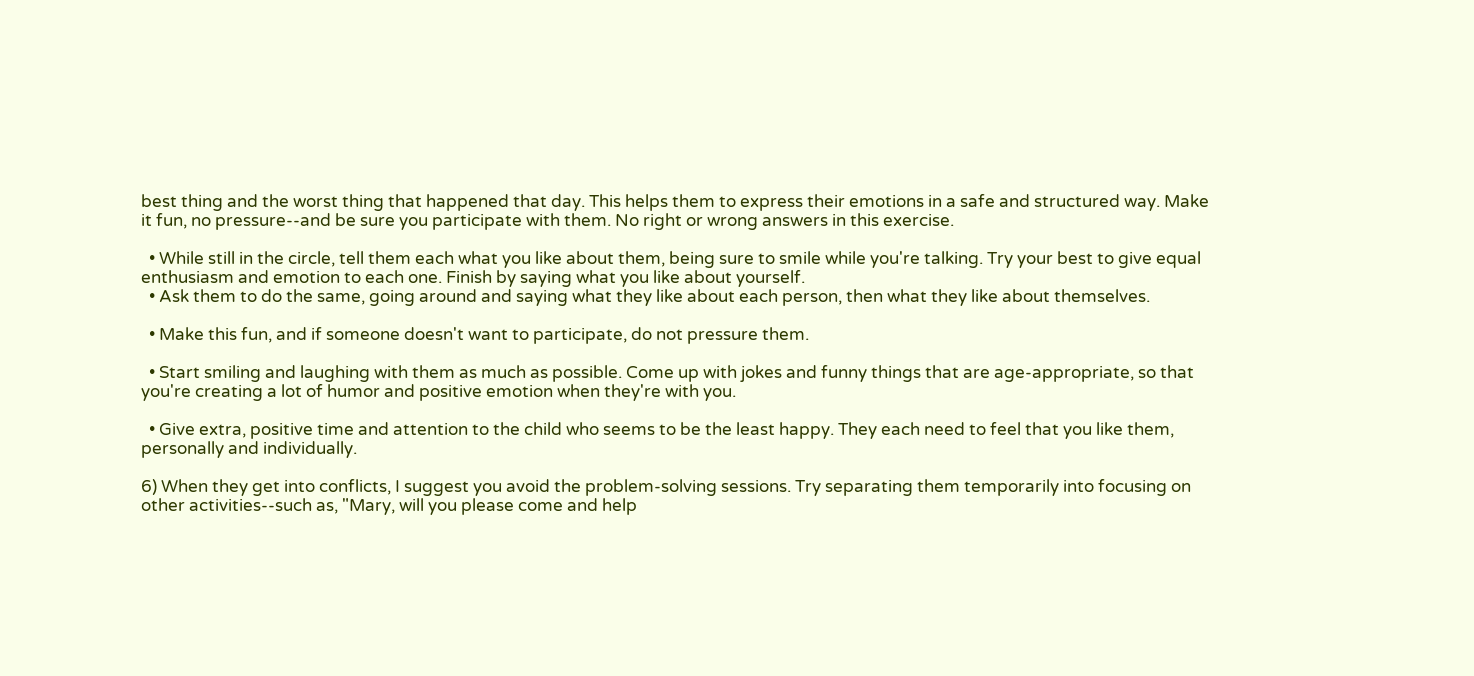best thing and the worst thing that happened that day. This helps them to express their emotions in a safe and structured way. Make it fun, no pressure--and be sure you participate with them. No right or wrong answers in this exercise.

  • While still in the circle, tell them each what you like about them, being sure to smile while you're talking. Try your best to give equal enthusiasm and emotion to each one. Finish by saying what you like about yourself.
  • Ask them to do the same, going around and saying what they like about each person, then what they like about themselves.

  • Make this fun, and if someone doesn't want to participate, do not pressure them.

  • Start smiling and laughing with them as much as possible. Come up with jokes and funny things that are age-appropriate, so that you're creating a lot of humor and positive emotion when they're with you.

  • Give extra, positive time and attention to the child who seems to be the least happy. They each need to feel that you like them, personally and individually.

6) When they get into conflicts, I suggest you avoid the problem-solving sessions. Try separating them temporarily into focusing on other activities--such as, "Mary, will you please come and help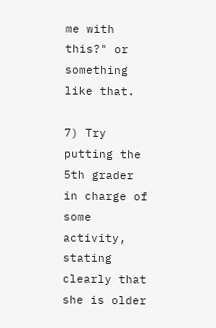me with this?" or something like that.

7) Try putting the 5th grader in charge of some activity, stating clearly that she is older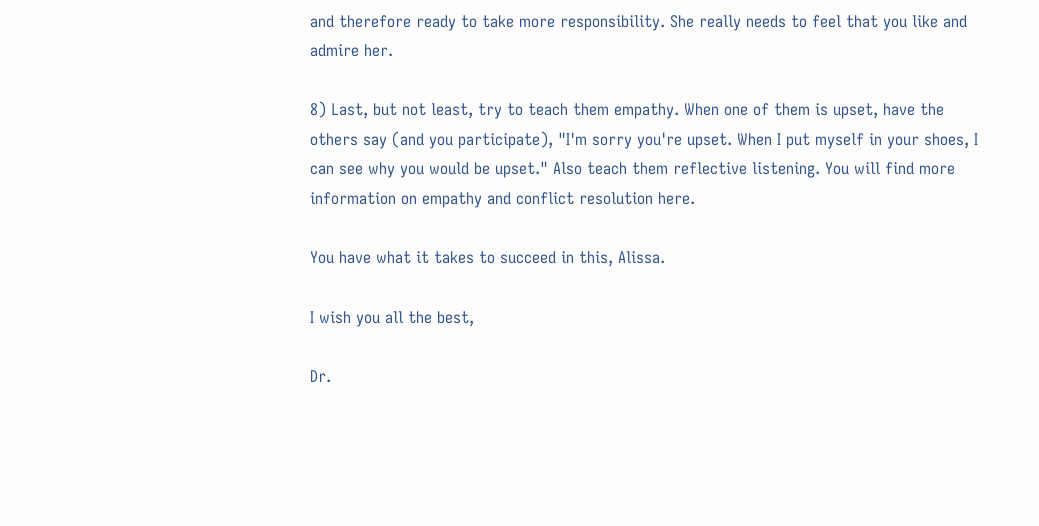and therefore ready to take more responsibility. She really needs to feel that you like and admire her.

8) Last, but not least, try to teach them empathy. When one of them is upset, have the others say (and you participate), "I'm sorry you're upset. When I put myself in your shoes, I can see why you would be upset." Also teach them reflective listening. You will find more information on empathy and conflict resolution here.

You have what it takes to succeed in this, Alissa.

I wish you all the best,

Dr.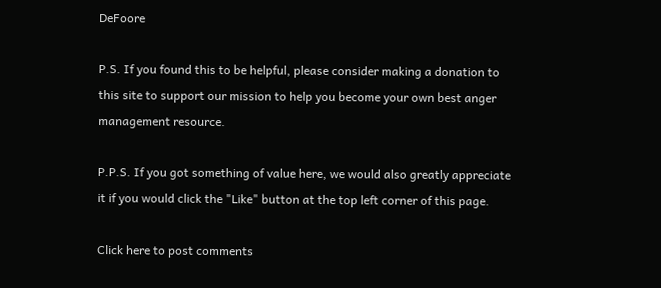DeFoore

P.S. If you found this to be helpful, please consider making a donation to this site to support our mission to help you become your own best anger management resource.

P.P.S. If you got something of value here, we would also greatly appreciate it if you would click the "Like" button at the top left corner of this page.

Click here to post comments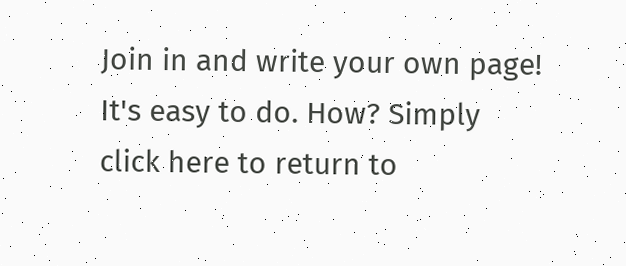Join in and write your own page! It's easy to do. How? Simply click here to return to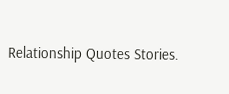Relationship Quotes Stories.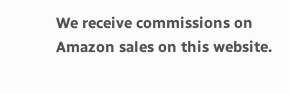We receive commissions on Amazon sales on this website.